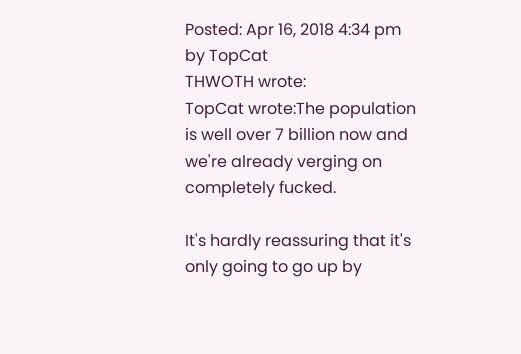Posted: Apr 16, 2018 4:34 pm
by TopCat
THWOTH wrote:
TopCat wrote:The population is well over 7 billion now and we're already verging on completely fucked.

It's hardly reassuring that it's only going to go up by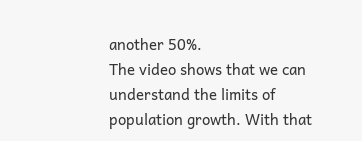another 50%.
The video shows that we can understand the limits of population growth. With that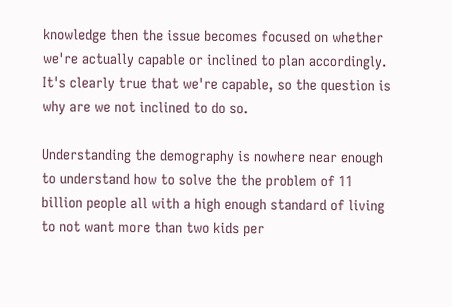knowledge then the issue becomes focused on whether we're actually capable or inclined to plan accordingly. It's clearly true that we're capable, so the question is why are we not inclined to do so.

Understanding the demography is nowhere near enough to understand how to solve the the problem of 11 billion people all with a high enough standard of living to not want more than two kids per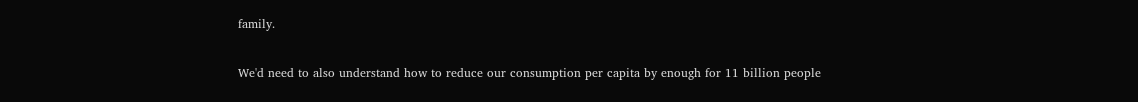family.

We'd need to also understand how to reduce our consumption per capita by enough for 11 billion people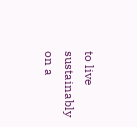to live sustainably on a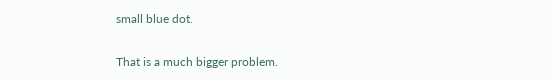small blue dot.

That is a much bigger problem.